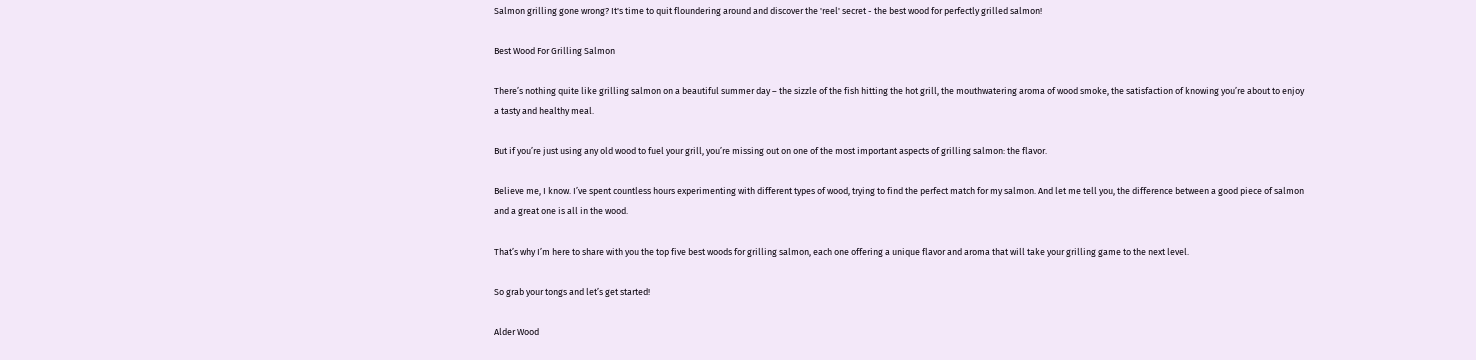Salmon grilling gone wrong? It's time to quit floundering around and discover the 'reel' secret - the best wood for perfectly grilled salmon!

Best Wood For Grilling Salmon

There’s nothing quite like grilling salmon on a beautiful summer day – the sizzle of the fish hitting the hot grill, the mouthwatering aroma of wood smoke, the satisfaction of knowing you’re about to enjoy a tasty and healthy meal.

But if you’re just using any old wood to fuel your grill, you’re missing out on one of the most important aspects of grilling salmon: the flavor.

Believe me, I know. I’ve spent countless hours experimenting with different types of wood, trying to find the perfect match for my salmon. And let me tell you, the difference between a good piece of salmon and a great one is all in the wood.

That’s why I’m here to share with you the top five best woods for grilling salmon, each one offering a unique flavor and aroma that will take your grilling game to the next level.

So grab your tongs and let’s get started!

Alder Wood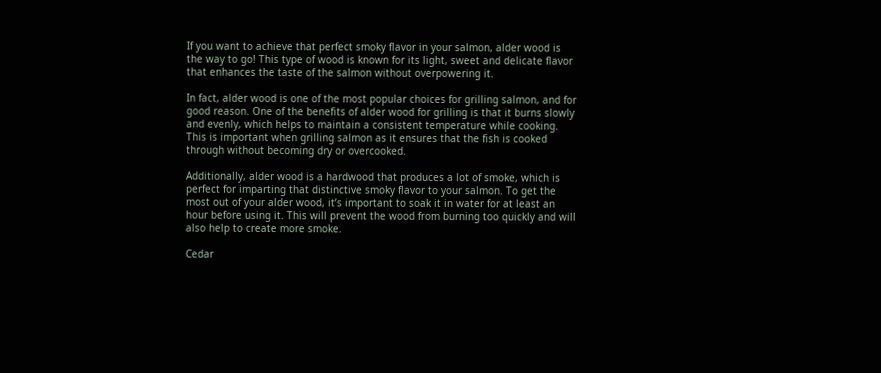If you want to achieve that perfect smoky flavor in your salmon, alder wood is the way to go! This type of wood is known for its light, sweet and delicate flavor that enhances the taste of the salmon without overpowering it.

In fact, alder wood is one of the most popular choices for grilling salmon, and for good reason. One of the benefits of alder wood for grilling is that it burns slowly and evenly, which helps to maintain a consistent temperature while cooking. This is important when grilling salmon as it ensures that the fish is cooked through without becoming dry or overcooked.

Additionally, alder wood is a hardwood that produces a lot of smoke, which is perfect for imparting that distinctive smoky flavor to your salmon. To get the most out of your alder wood, it’s important to soak it in water for at least an hour before using it. This will prevent the wood from burning too quickly and will also help to create more smoke.

Cedar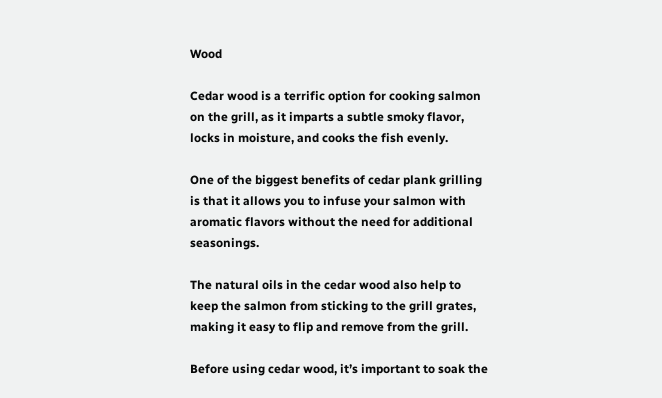Wood

Cedar wood is a terrific option for cooking salmon on the grill, as it imparts a subtle smoky flavor, locks in moisture, and cooks the fish evenly.

One of the biggest benefits of cedar plank grilling is that it allows you to infuse your salmon with aromatic flavors without the need for additional seasonings.

The natural oils in the cedar wood also help to keep the salmon from sticking to the grill grates, making it easy to flip and remove from the grill.

Before using cedar wood, it’s important to soak the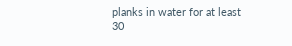planks in water for at least 30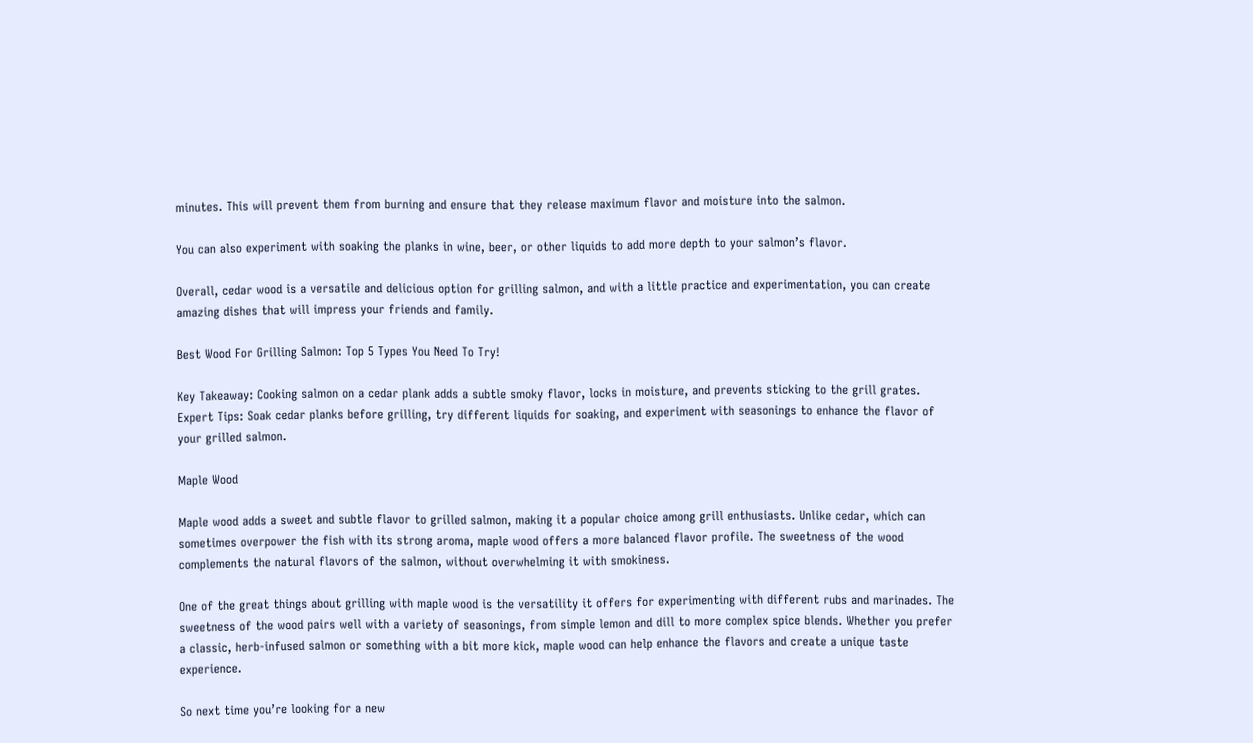minutes. This will prevent them from burning and ensure that they release maximum flavor and moisture into the salmon.

You can also experiment with soaking the planks in wine, beer, or other liquids to add more depth to your salmon’s flavor.

Overall, cedar wood is a versatile and delicious option for grilling salmon, and with a little practice and experimentation, you can create amazing dishes that will impress your friends and family.

Best Wood For Grilling Salmon: Top 5 Types You Need To Try!

Key Takeaway: Cooking salmon on a cedar plank adds a subtle smoky flavor, locks in moisture, and prevents sticking to the grill grates. Expert Tips: Soak cedar planks before grilling, try different liquids for soaking, and experiment with seasonings to enhance the flavor of your grilled salmon.

Maple Wood

Maple wood adds a sweet and subtle flavor to grilled salmon, making it a popular choice among grill enthusiasts. Unlike cedar, which can sometimes overpower the fish with its strong aroma, maple wood offers a more balanced flavor profile. The sweetness of the wood complements the natural flavors of the salmon, without overwhelming it with smokiness.

One of the great things about grilling with maple wood is the versatility it offers for experimenting with different rubs and marinades. The sweetness of the wood pairs well with a variety of seasonings, from simple lemon and dill to more complex spice blends. Whether you prefer a classic, herb-infused salmon or something with a bit more kick, maple wood can help enhance the flavors and create a unique taste experience.

So next time you’re looking for a new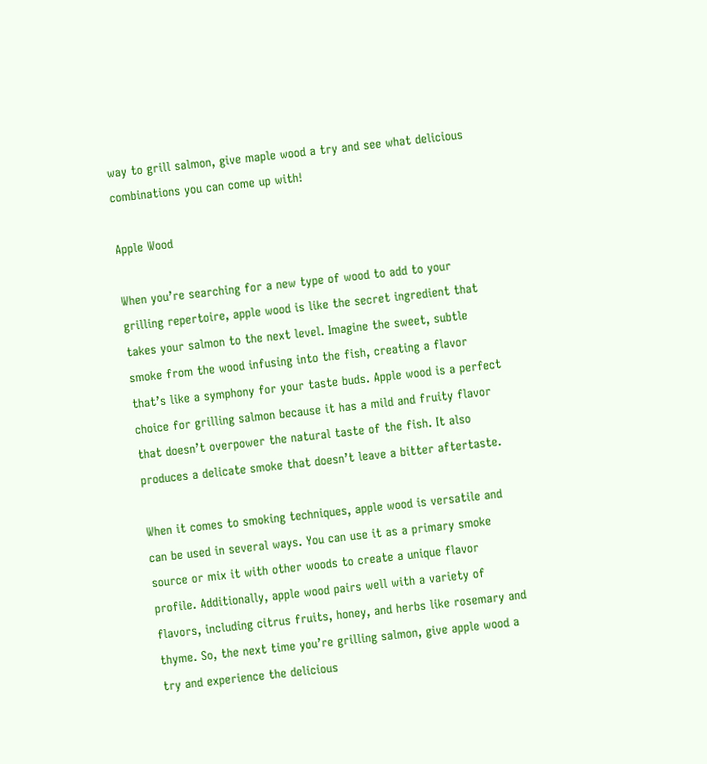way to grill salmon, give maple wood a try and see what delicious combinations you can come up with!

Apple Wood

When you’re searching for a new type of wood to add to your grilling repertoire, apple wood is like the secret ingredient that takes your salmon to the next level. Imagine the sweet, subtle smoke from the wood infusing into the fish, creating a flavor that’s like a symphony for your taste buds. Apple wood is a perfect choice for grilling salmon because it has a mild and fruity flavor that doesn’t overpower the natural taste of the fish. It also produces a delicate smoke that doesn’t leave a bitter aftertaste.

When it comes to smoking techniques, apple wood is versatile and can be used in several ways. You can use it as a primary smoke source or mix it with other woods to create a unique flavor profile. Additionally, apple wood pairs well with a variety of flavors, including citrus fruits, honey, and herbs like rosemary and thyme. So, the next time you’re grilling salmon, give apple wood a try and experience the delicious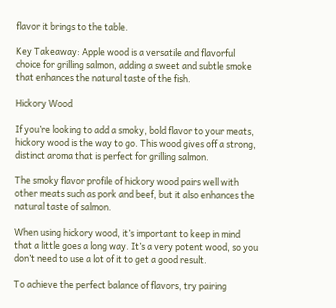flavor it brings to the table.

Key Takeaway: Apple wood is a versatile and flavorful choice for grilling salmon, adding a sweet and subtle smoke that enhances the natural taste of the fish.

Hickory Wood

If you’re looking to add a smoky, bold flavor to your meats, hickory wood is the way to go. This wood gives off a strong, distinct aroma that is perfect for grilling salmon.

The smoky flavor profile of hickory wood pairs well with other meats such as pork and beef, but it also enhances the natural taste of salmon.

When using hickory wood, it’s important to keep in mind that a little goes a long way. It’s a very potent wood, so you don’t need to use a lot of it to get a good result.

To achieve the perfect balance of flavors, try pairing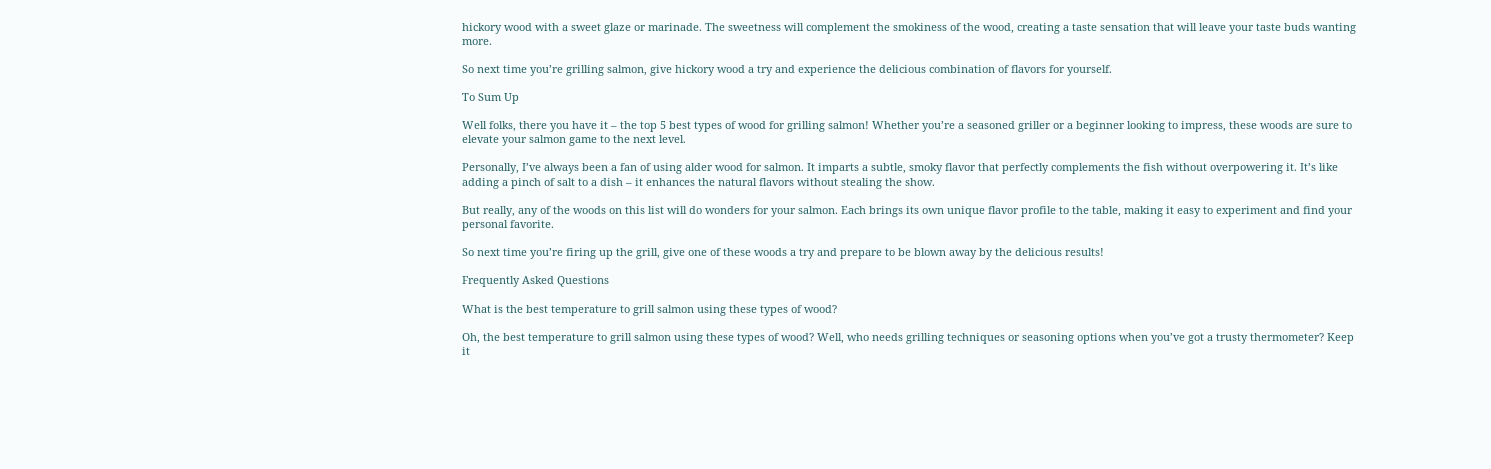hickory wood with a sweet glaze or marinade. The sweetness will complement the smokiness of the wood, creating a taste sensation that will leave your taste buds wanting more.

So next time you’re grilling salmon, give hickory wood a try and experience the delicious combination of flavors for yourself.

To Sum Up

Well folks, there you have it – the top 5 best types of wood for grilling salmon! Whether you’re a seasoned griller or a beginner looking to impress, these woods are sure to elevate your salmon game to the next level.

Personally, I’ve always been a fan of using alder wood for salmon. It imparts a subtle, smoky flavor that perfectly complements the fish without overpowering it. It’s like adding a pinch of salt to a dish – it enhances the natural flavors without stealing the show.

But really, any of the woods on this list will do wonders for your salmon. Each brings its own unique flavor profile to the table, making it easy to experiment and find your personal favorite.

So next time you’re firing up the grill, give one of these woods a try and prepare to be blown away by the delicious results!

Frequently Asked Questions

What is the best temperature to grill salmon using these types of wood?

Oh, the best temperature to grill salmon using these types of wood? Well, who needs grilling techniques or seasoning options when you’ve got a trusty thermometer? Keep it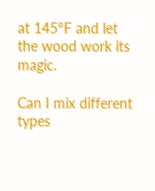at 145°F and let the wood work its magic.

Can I mix different types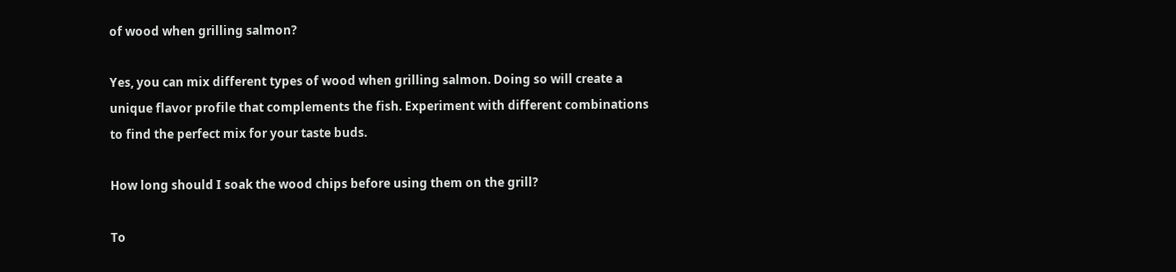of wood when grilling salmon?

Yes, you can mix different types of wood when grilling salmon. Doing so will create a unique flavor profile that complements the fish. Experiment with different combinations to find the perfect mix for your taste buds.

How long should I soak the wood chips before using them on the grill?

To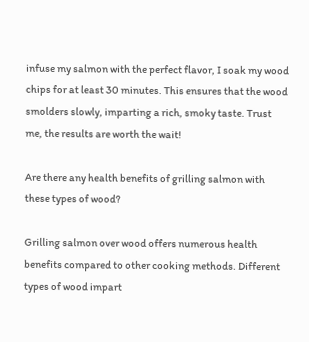infuse my salmon with the perfect flavor, I soak my wood chips for at least 30 minutes. This ensures that the wood smolders slowly, imparting a rich, smoky taste. Trust me, the results are worth the wait!

Are there any health benefits of grilling salmon with these types of wood?

Grilling salmon over wood offers numerous health benefits compared to other cooking methods. Different types of wood impart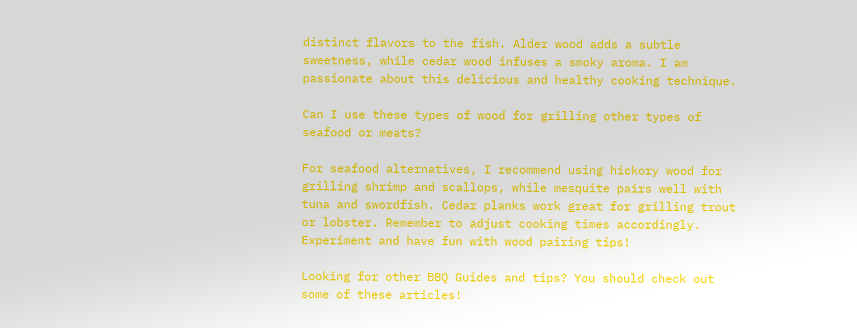distinct flavors to the fish. Alder wood adds a subtle sweetness, while cedar wood infuses a smoky aroma. I am passionate about this delicious and healthy cooking technique.

Can I use these types of wood for grilling other types of seafood or meats?

For seafood alternatives, I recommend using hickory wood for grilling shrimp and scallops, while mesquite pairs well with tuna and swordfish. Cedar planks work great for grilling trout or lobster. Remember to adjust cooking times accordingly. Experiment and have fun with wood pairing tips!

Looking for other BBQ Guides and tips? You should check out some of these articles!